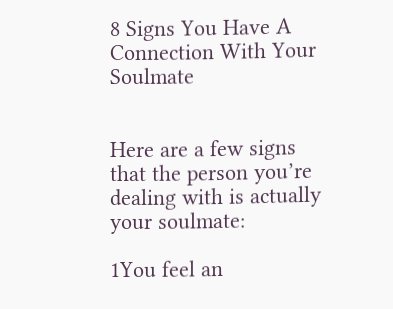8 Signs You Have A Connection With Your Soulmate


Here are a few signs that the person you’re dealing with is actually your soulmate:

1You feel an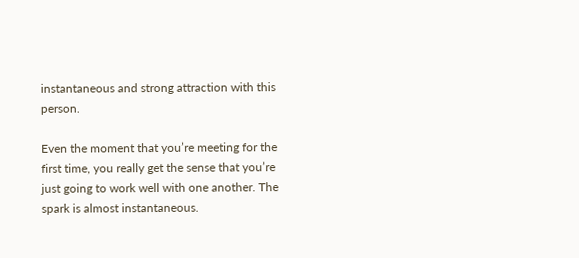instantaneous and strong attraction with this person.

Even the moment that you’re meeting for the first time, you really get the sense that you’re just going to work well with one another. The spark is almost instantaneous.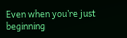Even when you’re just beginning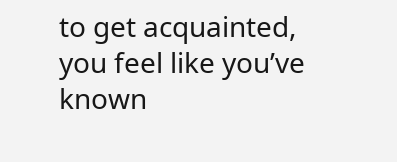to get acquainted, you feel like you’ve known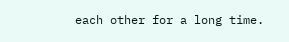each other for a long time.